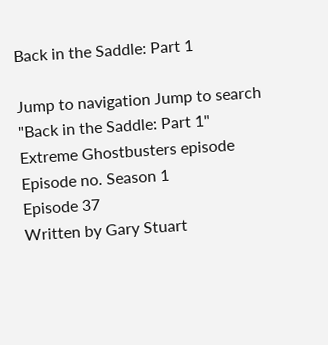Back in the Saddle: Part 1

Jump to navigation Jump to search
"Back in the Saddle: Part 1"
Extreme Ghostbusters episode
Episode no. Season 1
Episode 37
Written by Gary Stuart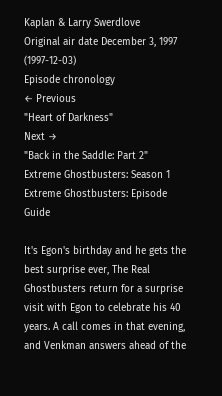Kaplan & Larry Swerdlove
Original air date December 3, 1997 (1997-12-03)
Episode chronology
← Previous
"Heart of Darkness"
Next →
"Back in the Saddle: Part 2"
Extreme Ghostbusters: Season 1
Extreme Ghostbusters: Episode Guide

It's Egon's birthday and he gets the best surprise ever, The Real Ghostbusters return for a surprise visit with Egon to celebrate his 40 years. A call comes in that evening, and Venkman answers ahead of the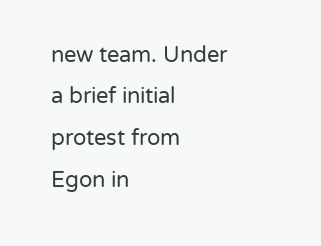new team. Under a brief initial protest from Egon in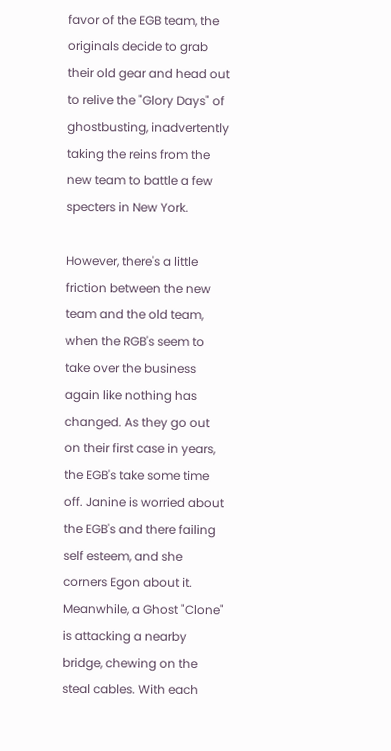favor of the EGB team, the originals decide to grab their old gear and head out to relive the "Glory Days" of ghostbusting, inadvertently taking the reins from the new team to battle a few specters in New York.

However, there's a little friction between the new team and the old team, when the RGB's seem to take over the business again like nothing has changed. As they go out on their first case in years, the EGB's take some time off. Janine is worried about the EGB's and there failing self esteem, and she corners Egon about it. Meanwhile, a Ghost "Clone" is attacking a nearby bridge, chewing on the steal cables. With each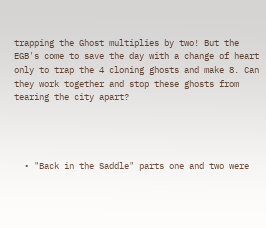trapping the Ghost multiplies by two! But the EGB's come to save the day with a change of heart only to trap the 4 cloning ghosts and make 8. Can they work together and stop these ghosts from tearing the city apart?




  • "Back in the Saddle" parts one and two were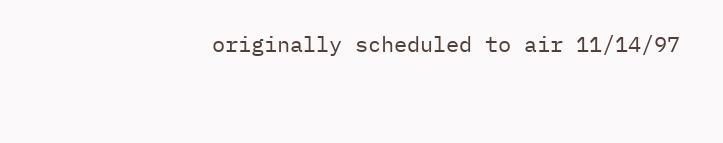originally scheduled to air 11/14/97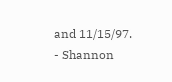and 11/15/97. - Shannon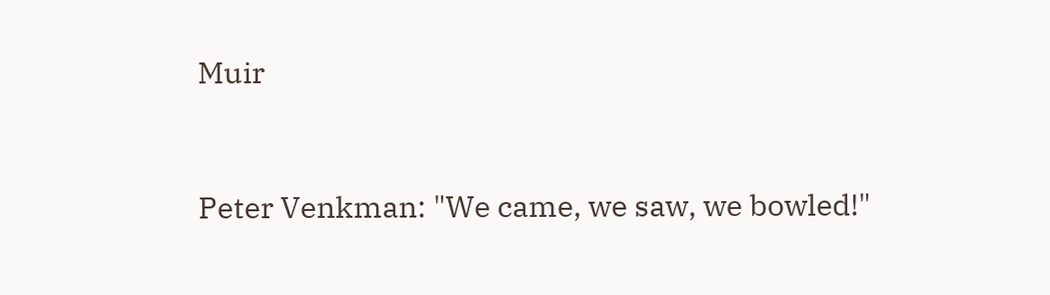Muir


Peter Venkman: "We came, we saw, we bowled!"